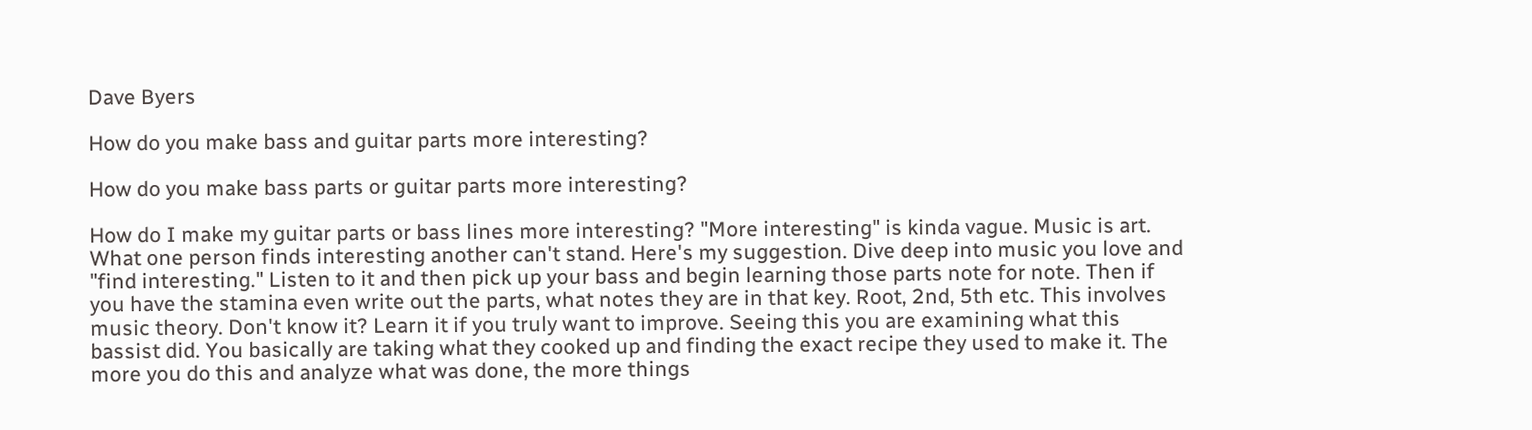Dave Byers

How do you make bass and guitar parts more interesting?

How do you make bass parts or guitar parts more interesting?

How do I make my guitar parts or bass lines more interesting? "More interesting" is kinda vague. Music is art. What one person finds interesting another can't stand. Here's my suggestion. Dive deep into music you love and "find interesting." Listen to it and then pick up your bass and begin learning those parts note for note. Then if you have the stamina even write out the parts, what notes they are in that key. Root, 2nd, 5th etc. This involves music theory. Don't know it? Learn it if you truly want to improve. Seeing this you are examining what this bassist did. You basically are taking what they cooked up and finding the exact recipe they used to make it. The more you do this and analyze what was done, the more things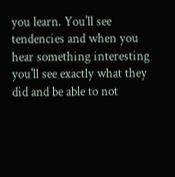you learn. You'll see tendencies and when you hear something interesting you'll see exactly what they did and be able to not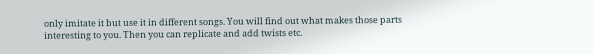only imitate it but use it in different songs. You will find out what makes those parts interesting to you. Then you can replicate and add twists etc.